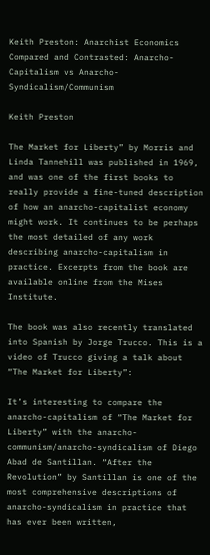Keith Preston: Anarchist Economics Compared and Contrasted: Anarcho-Capitalism vs Anarcho-Syndicalism/Communism

Keith Preston

The Market for Liberty” by Morris and Linda Tannehill was published in 1969, and was one of the first books to really provide a fine-tuned description of how an anarcho-capitalist economy might work. It continues to be perhaps the most detailed of any work describing anarcho-capitalism in practice. Excerpts from the book are available online from the Mises Institute.

The book was also recently translated into Spanish by Jorge Trucco. This is a video of Trucco giving a talk about “The Market for Liberty”:

It’s interesting to compare the anarcho-capitalism of “The Market for Liberty” with the anarcho-communism/anarcho-syndicalism of Diego Abad de Santillan. “After the Revolution” by Santillan is one of the most comprehensive descriptions of anarcho-syndicalism in practice that has ever been written,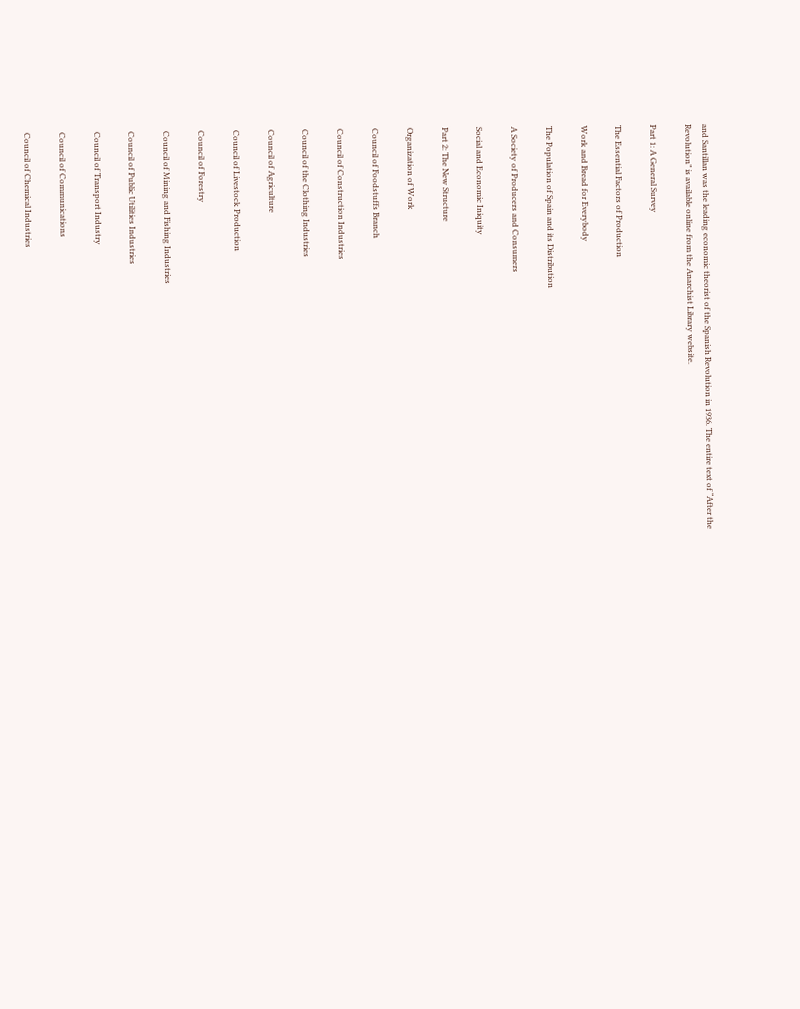and Santillan was the leading economic theorist of the Spanish Revolution in 1936. The entire text of “After the Revolution” is available online from the Anarchist Library website.

Part 1: A General Survey

The Essential Factors of Production

Work and Bread for Everybody

The Population of Spain and its Distribution

A Society of Producers and Consumers

Social and Economic Iniquity

Part 2: The New Structure

Organization of Work

Council of Foodstuffs Branch

Council of Construction Industries

Council of the Clothing Industries

Council of Agriculture

Council of Livestock Production

Council of Forestry

Council of Mining and Fishing Industries

Council of Public Utilities Industries

Council of Transport Industry

Council of Communications

Council of Chemical Industries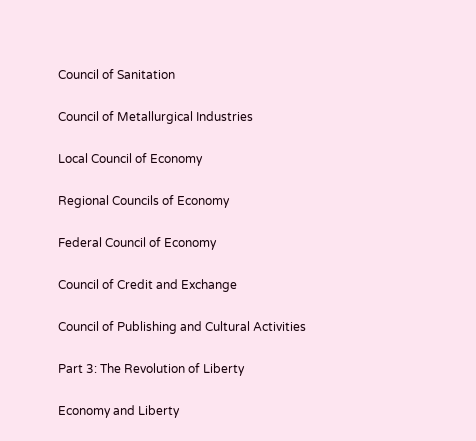Council of Sanitation

Council of Metallurgical Industries

Local Council of Economy

Regional Councils of Economy

Federal Council of Economy

Council of Credit and Exchange

Council of Publishing and Cultural Activities

Part 3: The Revolution of Liberty

Economy and Liberty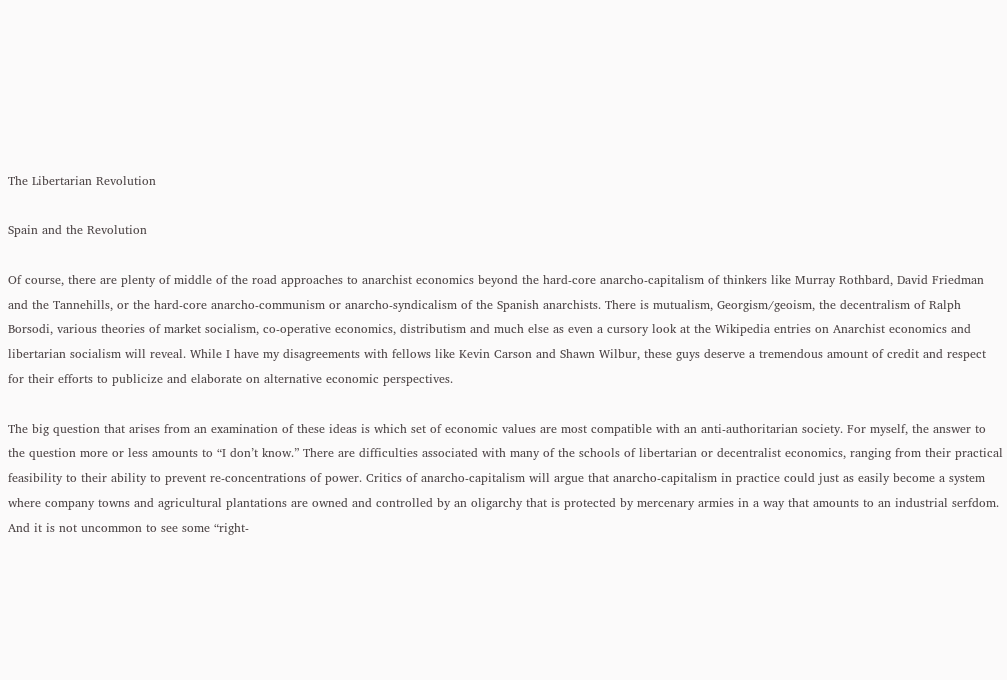The Libertarian Revolution

Spain and the Revolution

Of course, there are plenty of middle of the road approaches to anarchist economics beyond the hard-core anarcho-capitalism of thinkers like Murray Rothbard, David Friedman and the Tannehills, or the hard-core anarcho-communism or anarcho-syndicalism of the Spanish anarchists. There is mutualism, Georgism/geoism, the decentralism of Ralph Borsodi, various theories of market socialism, co-operative economics, distributism and much else as even a cursory look at the Wikipedia entries on Anarchist economics and libertarian socialism will reveal. While I have my disagreements with fellows like Kevin Carson and Shawn Wilbur, these guys deserve a tremendous amount of credit and respect for their efforts to publicize and elaborate on alternative economic perspectives.

The big question that arises from an examination of these ideas is which set of economic values are most compatible with an anti-authoritarian society. For myself, the answer to the question more or less amounts to “I don’t know.” There are difficulties associated with many of the schools of libertarian or decentralist economics, ranging from their practical feasibility to their ability to prevent re-concentrations of power. Critics of anarcho-capitalism will argue that anarcho-capitalism in practice could just as easily become a system where company towns and agricultural plantations are owned and controlled by an oligarchy that is protected by mercenary armies in a way that amounts to an industrial serfdom. And it is not uncommon to see some “right-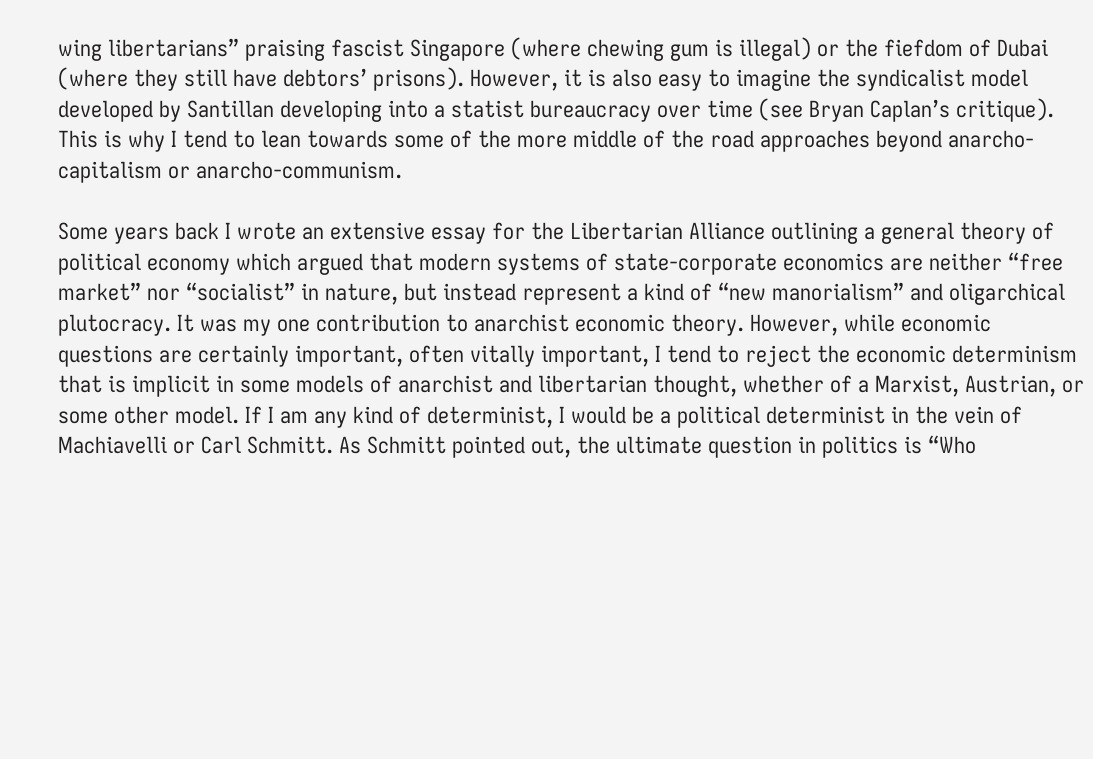wing libertarians” praising fascist Singapore (where chewing gum is illegal) or the fiefdom of Dubai (where they still have debtors’ prisons). However, it is also easy to imagine the syndicalist model developed by Santillan developing into a statist bureaucracy over time (see Bryan Caplan’s critique). This is why I tend to lean towards some of the more middle of the road approaches beyond anarcho-capitalism or anarcho-communism.

Some years back I wrote an extensive essay for the Libertarian Alliance outlining a general theory of political economy which argued that modern systems of state-corporate economics are neither “free market” nor “socialist” in nature, but instead represent a kind of “new manorialism” and oligarchical plutocracy. It was my one contribution to anarchist economic theory. However, while economic questions are certainly important, often vitally important, I tend to reject the economic determinism that is implicit in some models of anarchist and libertarian thought, whether of a Marxist, Austrian, or some other model. If I am any kind of determinist, I would be a political determinist in the vein of Machiavelli or Carl Schmitt. As Schmitt pointed out, the ultimate question in politics is “Who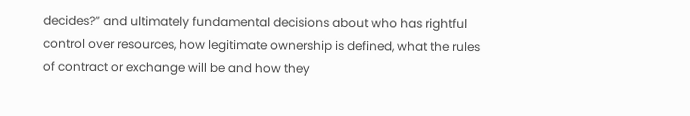decides?” and ultimately fundamental decisions about who has rightful control over resources, how legitimate ownership is defined, what the rules of contract or exchange will be and how they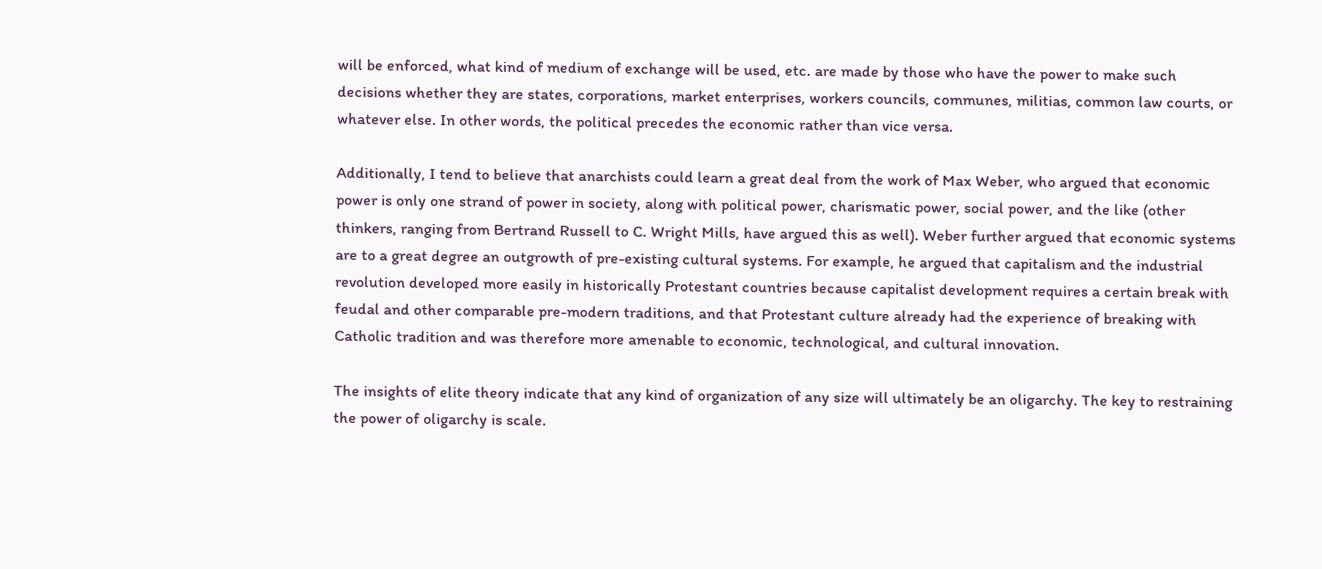will be enforced, what kind of medium of exchange will be used, etc. are made by those who have the power to make such decisions whether they are states, corporations, market enterprises, workers councils, communes, militias, common law courts, or whatever else. In other words, the political precedes the economic rather than vice versa.

Additionally, I tend to believe that anarchists could learn a great deal from the work of Max Weber, who argued that economic power is only one strand of power in society, along with political power, charismatic power, social power, and the like (other thinkers, ranging from Bertrand Russell to C. Wright Mills, have argued this as well). Weber further argued that economic systems are to a great degree an outgrowth of pre-existing cultural systems. For example, he argued that capitalism and the industrial revolution developed more easily in historically Protestant countries because capitalist development requires a certain break with feudal and other comparable pre-modern traditions, and that Protestant culture already had the experience of breaking with Catholic tradition and was therefore more amenable to economic, technological, and cultural innovation.

The insights of elite theory indicate that any kind of organization of any size will ultimately be an oligarchy. The key to restraining the power of oligarchy is scale.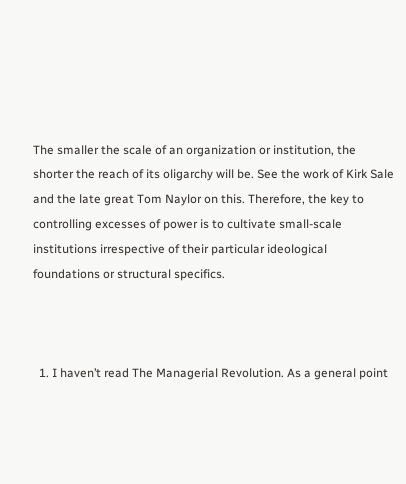The smaller the scale of an organization or institution, the shorter the reach of its oligarchy will be. See the work of Kirk Sale and the late great Tom Naylor on this. Therefore, the key to controlling excesses of power is to cultivate small-scale institutions irrespective of their particular ideological foundations or structural specifics.



  1. I haven’t read The Managerial Revolution. As a general point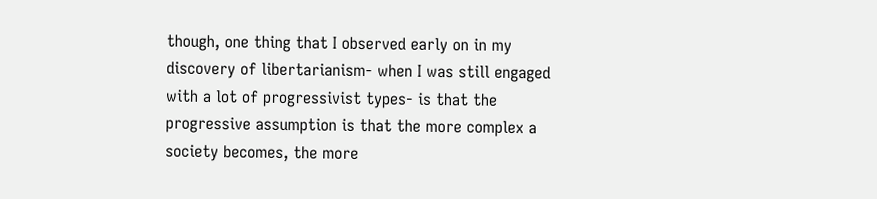though, one thing that I observed early on in my discovery of libertarianism- when I was still engaged with a lot of progressivist types- is that the progressive assumption is that the more complex a society becomes, the more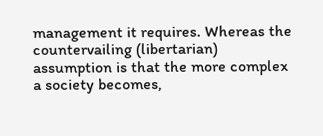management it requires. Whereas the countervailing (libertarian) assumption is that the more complex a society becomes,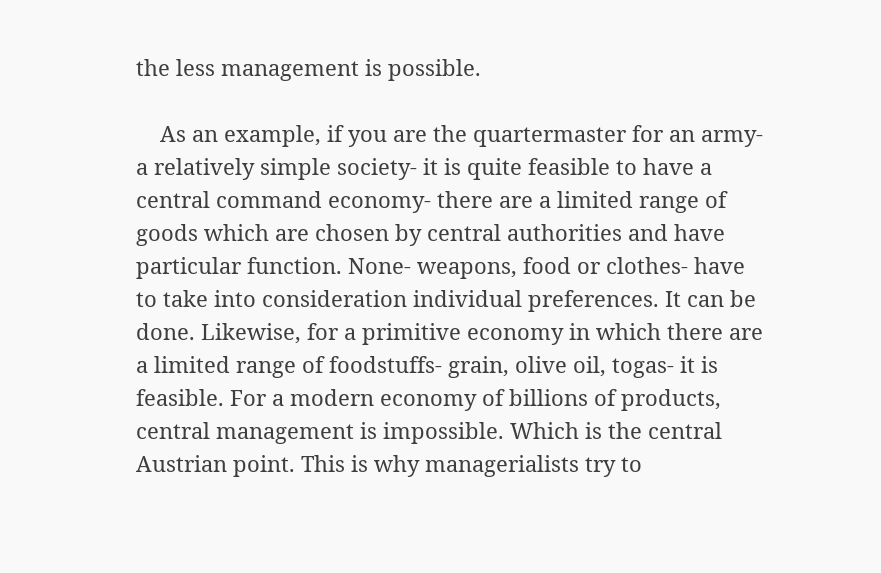the less management is possible.

    As an example, if you are the quartermaster for an army- a relatively simple society- it is quite feasible to have a central command economy- there are a limited range of goods which are chosen by central authorities and have particular function. None- weapons, food or clothes- have to take into consideration individual preferences. It can be done. Likewise, for a primitive economy in which there are a limited range of foodstuffs- grain, olive oil, togas- it is feasible. For a modern economy of billions of products, central management is impossible. Which is the central Austrian point. This is why managerialists try to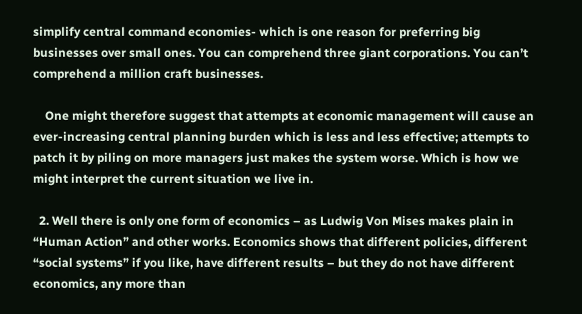simplify central command economies- which is one reason for preferring big businesses over small ones. You can comprehend three giant corporations. You can’t comprehend a million craft businesses.

    One might therefore suggest that attempts at economic management will cause an ever-increasing central planning burden which is less and less effective; attempts to patch it by piling on more managers just makes the system worse. Which is how we might interpret the current situation we live in.

  2. Well there is only one form of economics – as Ludwig Von Mises makes plain in “Human Action” and other works. Economics shows that different policies, different “social systems” if you like, have different results – but they do not have different economics, any more than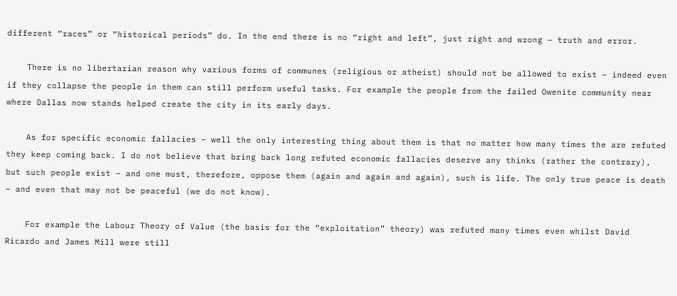different “races” or “historical periods” do. In the end there is no “right and left”, just right and wrong – truth and error.

    There is no libertarian reason why various forms of communes (religious or atheist) should not be allowed to exist – indeed even if they collapse the people in them can still perform useful tasks. For example the people from the failed Owenite community near where Dallas now stands helped create the city in its early days.

    As for specific economic fallacies – well the only interesting thing about them is that no matter how many times the are refuted they keep coming back. I do not believe that bring back long refuted economic fallacies deserve any thinks (rather the contrary), but such people exist – and one must, therefore, oppose them (again and again and again), such is life. The only true peace is death – and even that may not be peaceful (we do not know).

    For example the Labour Theory of Value (the basis for the “exploitation” theory) was refuted many times even whilst David Ricardo and James Mill were still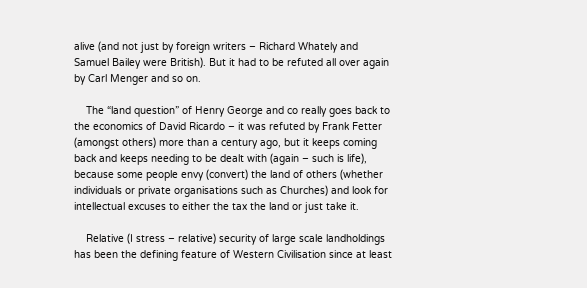alive (and not just by foreign writers – Richard Whately and Samuel Bailey were British). But it had to be refuted all over again by Carl Menger and so on.

    The “land question” of Henry George and co really goes back to the economics of David Ricardo – it was refuted by Frank Fetter (amongst others) more than a century ago, but it keeps coming back and keeps needing to be dealt with (again – such is life), because some people envy (convert) the land of others (whether individuals or private organisations such as Churches) and look for intellectual excuses to either the tax the land or just take it.

    Relative (I stress – relative) security of large scale landholdings has been the defining feature of Western Civilisation since at least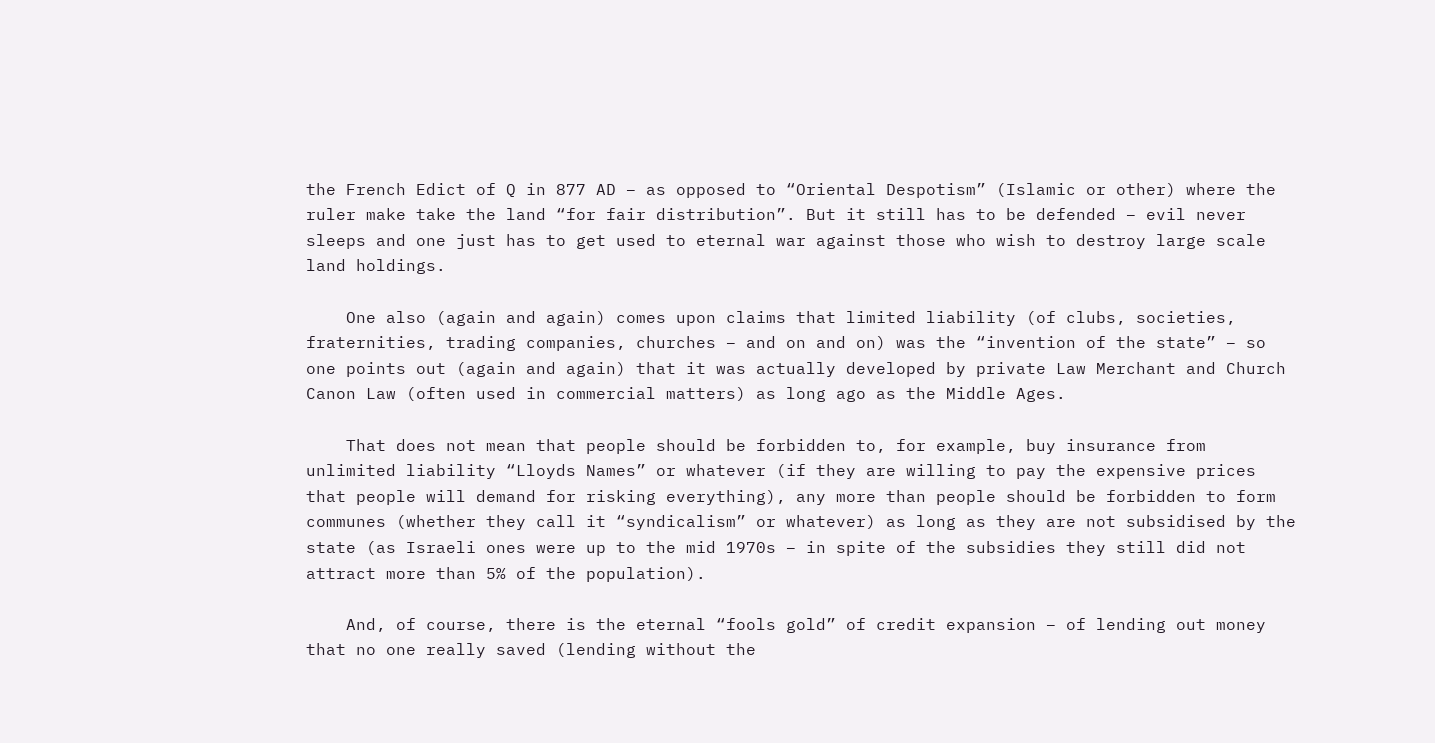the French Edict of Q in 877 AD – as opposed to “Oriental Despotism” (Islamic or other) where the ruler make take the land “for fair distribution”. But it still has to be defended – evil never sleeps and one just has to get used to eternal war against those who wish to destroy large scale land holdings.

    One also (again and again) comes upon claims that limited liability (of clubs, societies, fraternities, trading companies, churches – and on and on) was the “invention of the state” – so one points out (again and again) that it was actually developed by private Law Merchant and Church Canon Law (often used in commercial matters) as long ago as the Middle Ages.

    That does not mean that people should be forbidden to, for example, buy insurance from unlimited liability “Lloyds Names” or whatever (if they are willing to pay the expensive prices that people will demand for risking everything), any more than people should be forbidden to form communes (whether they call it “syndicalism” or whatever) as long as they are not subsidised by the state (as Israeli ones were up to the mid 1970s – in spite of the subsidies they still did not attract more than 5% of the population).

    And, of course, there is the eternal “fools gold” of credit expansion – of lending out money that no one really saved (lending without the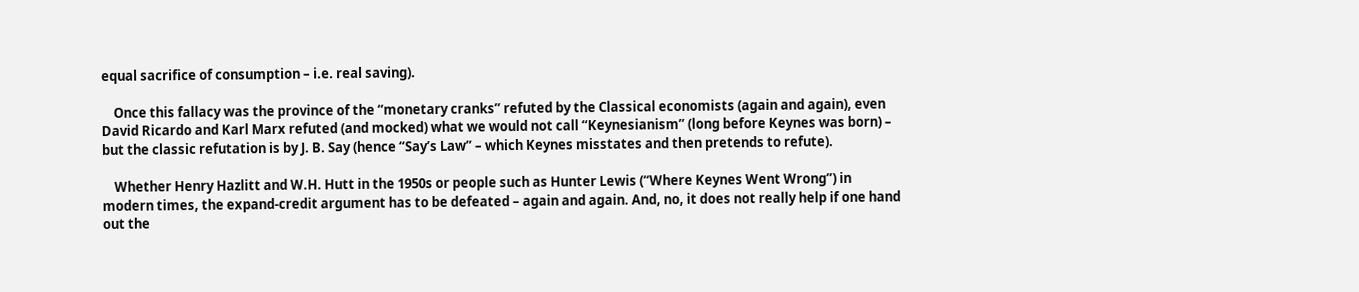equal sacrifice of consumption – i.e. real saving).

    Once this fallacy was the province of the “monetary cranks” refuted by the Classical economists (again and again), even David Ricardo and Karl Marx refuted (and mocked) what we would not call “Keynesianism” (long before Keynes was born) – but the classic refutation is by J. B. Say (hence “Say’s Law” – which Keynes misstates and then pretends to refute).

    Whether Henry Hazlitt and W.H. Hutt in the 1950s or people such as Hunter Lewis (“Where Keynes Went Wrong”) in modern times, the expand-credit argument has to be defeated – again and again. And, no, it does not really help if one hand out the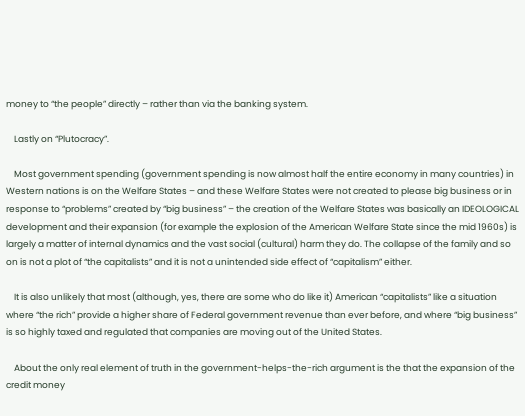money to “the people” directly – rather than via the banking system.

    Lastly on “Plutocracy”.

    Most government spending (government spending is now almost half the entire economy in many countries) in Western nations is on the Welfare States – and these Welfare States were not created to please big business or in response to “problems” created by “big business” – the creation of the Welfare States was basically an IDEOLOGICAL development and their expansion (for example the explosion of the American Welfare State since the mid 1960s) is largely a matter of internal dynamics and the vast social (cultural) harm they do. The collapse of the family and so on is not a plot of “the capitalists” and it is not a unintended side effect of “capitalism” either.

    It is also unlikely that most (although, yes, there are some who do like it) American “capitalists” like a situation where “the rich” provide a higher share of Federal government revenue than ever before, and where “big business” is so highly taxed and regulated that companies are moving out of the United States.

    About the only real element of truth in the government-helps-the-rich argument is the that the expansion of the credit money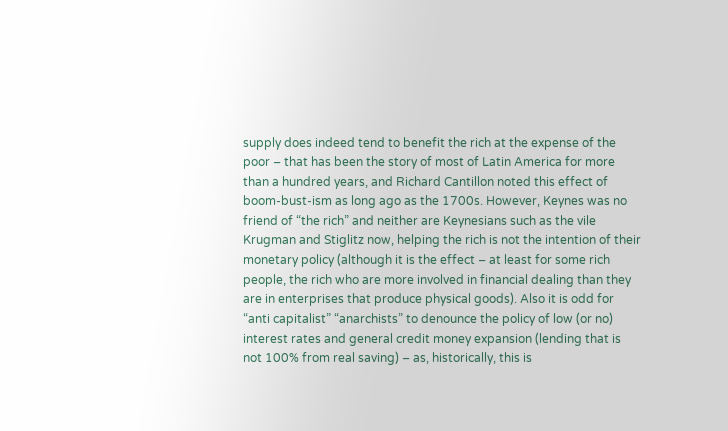supply does indeed tend to benefit the rich at the expense of the poor – that has been the story of most of Latin America for more than a hundred years, and Richard Cantillon noted this effect of boom-bust-ism as long ago as the 1700s. However, Keynes was no friend of “the rich” and neither are Keynesians such as the vile Krugman and Stiglitz now, helping the rich is not the intention of their monetary policy (although it is the effect – at least for some rich people, the rich who are more involved in financial dealing than they are in enterprises that produce physical goods). Also it is odd for “anti capitalist” “anarchists” to denounce the policy of low (or no) interest rates and general credit money expansion (lending that is not 100% from real saving) – as, historically, this is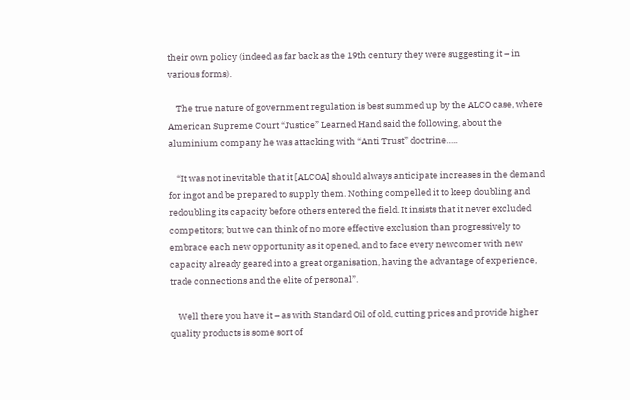their own policy (indeed as far back as the 19th century they were suggesting it – in various forms).

    The true nature of government regulation is best summed up by the ALCO case, where American Supreme Court “Justice” Learned Hand said the following, about the aluminium company he was attacking with “Anti Trust” doctrine…..

    “It was not inevitable that it [ALCOA] should always anticipate increases in the demand for ingot and be prepared to supply them. Nothing compelled it to keep doubling and redoubling its capacity before others entered the field. It insists that it never excluded competitors; but we can think of no more effective exclusion than progressively to embrace each new opportunity as it opened, and to face every newcomer with new capacity already geared into a great organisation, having the advantage of experience, trade connections and the elite of personal”.

    Well there you have it – as with Standard Oil of old, cutting prices and provide higher quality products is some sort of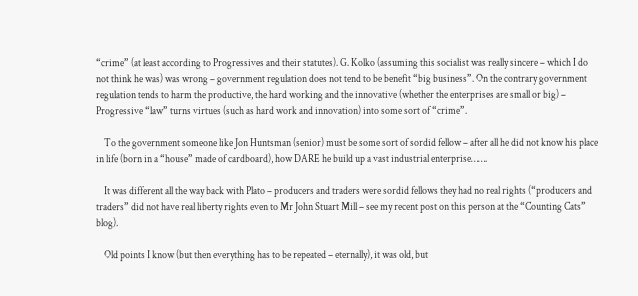“crime” (at least according to Progressives and their statutes). G. Kolko (assuming this socialist was really sincere – which I do not think he was) was wrong – government regulation does not tend to be benefit “big business”. On the contrary government regulation tends to harm the productive, the hard working and the innovative (whether the enterprises are small or big) – Progressive “law” turns virtues (such as hard work and innovation) into some sort of “crime”.

    To the government someone like Jon Huntsman (senior) must be some sort of sordid fellow – after all he did not know his place in life (born in a “house” made of cardboard), how DARE he build up a vast industrial enterprise…….

    It was different all the way back with Plato – producers and traders were sordid fellows they had no real rights (“producers and traders” did not have real liberty rights even to Mr John Stuart Mill – see my recent post on this person at the “Counting Cats” blog).

    Old points I know (but then everything has to be repeated – eternally), it was old, but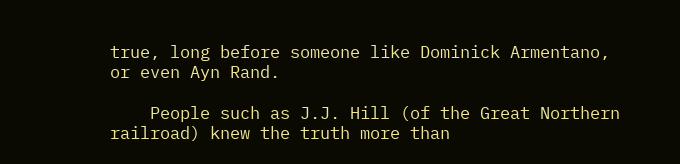true, long before someone like Dominick Armentano, or even Ayn Rand.

    People such as J.J. Hill (of the Great Northern railroad) knew the truth more than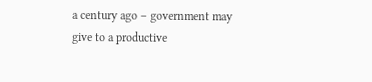a century ago – government may give to a productive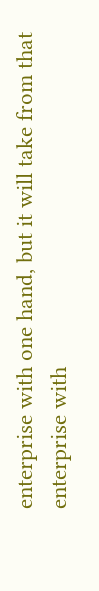enterprise with one hand, but it will take from that enterprise with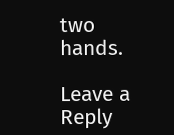two hands.

Leave a Reply